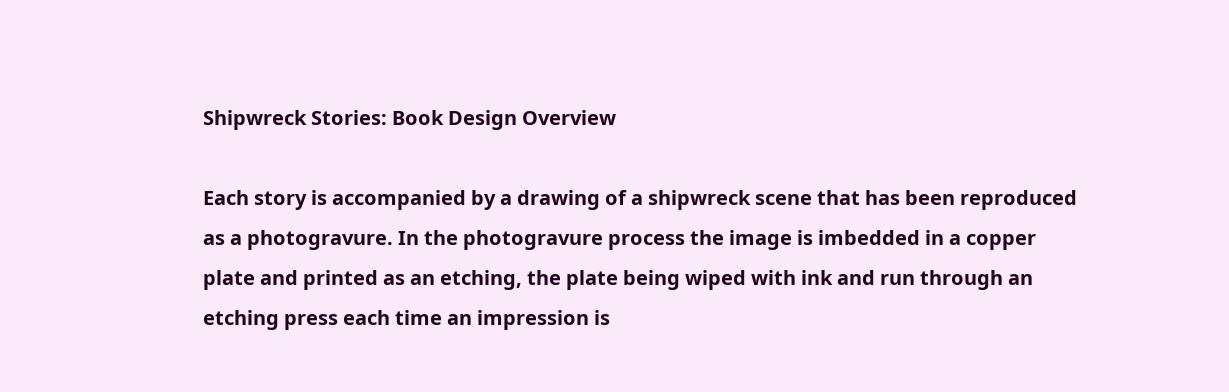Shipwreck Stories: Book Design Overview

Each story is accompanied by a drawing of a shipwreck scene that has been reproduced as a photogravure. In the photogravure process the image is imbedded in a copper plate and printed as an etching, the plate being wiped with ink and run through an etching press each time an impression is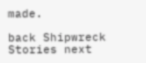made.

back Shipwreck Stories next